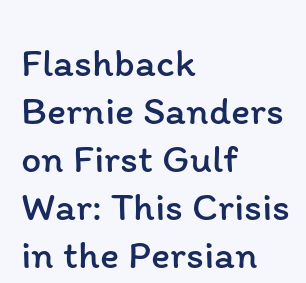Flashback Bernie Sanders on First Gulf War: This Crisis in the Persian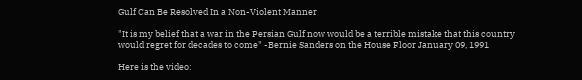Gulf Can Be Resolved In a Non-Violent Manner

"It is my belief that a war in the Persian Gulf now would be a terrible mistake that this country would regret for decades to come" -Bernie Sanders on the House Floor January 09, 1991

Here is the video: